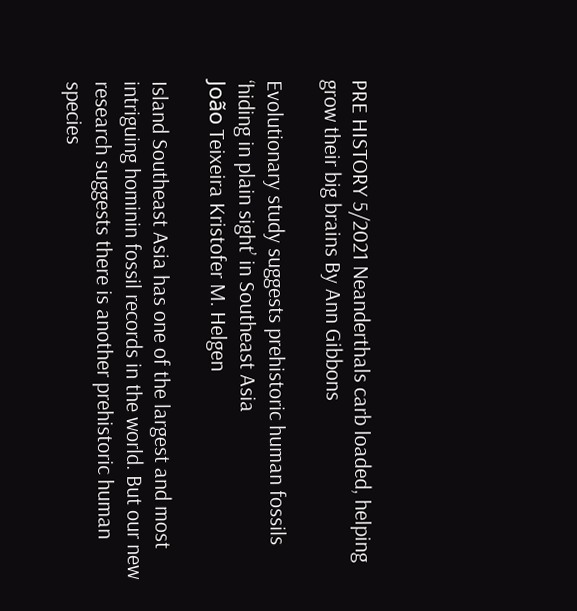PRE HISTORY 5/2021 Neanderthals carb loaded, helping grow their big brains By Ann Gibbons

Evolutionary study suggests prehistoric human fossils ‘hiding in plain sight’ in Southeast Asia
João Teixeira Kristofer M. Helgen

Island Southeast Asia has one of the largest and most intriguing hominin fossil records in the world. But our new research suggests there is another prehistoric human species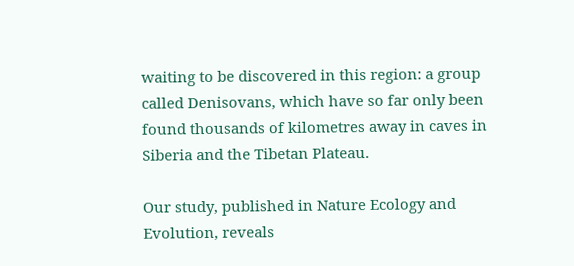waiting to be discovered in this region: a group called Denisovans, which have so far only been found thousands of kilometres away in caves in Siberia and the Tibetan Plateau.

Our study, published in Nature Ecology and Evolution, reveals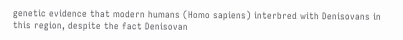genetic evidence that modern humans (Homo sapiens) interbred with Denisovans in this region, despite the fact Denisovan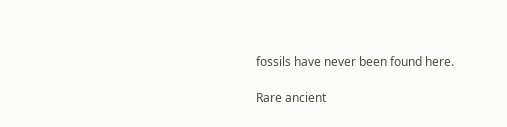fossils have never been found here.

Rare ancient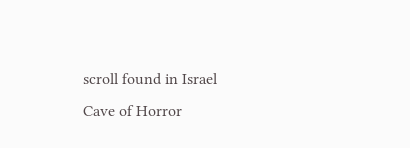scroll found in Israel Cave of Horror